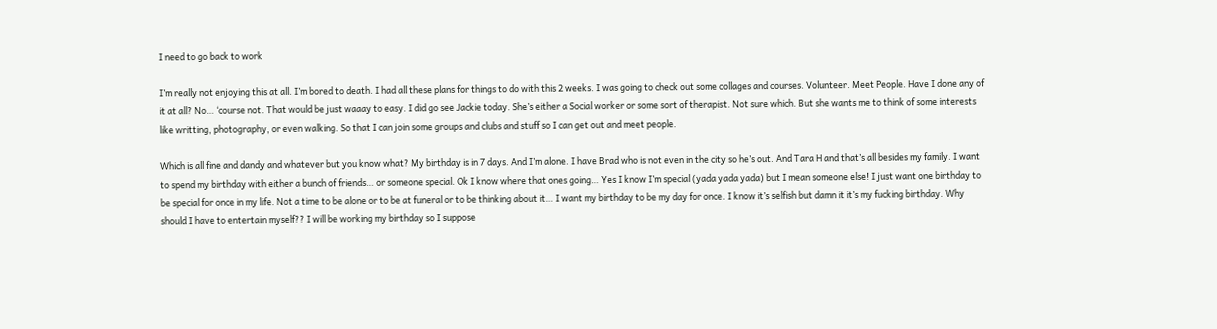I need to go back to work

I’m really not enjoying this at all. I’m bored to death. I had all these plans for things to do with this 2 weeks. I was going to check out some collages and courses. Volunteer. Meet People. Have I done any of it at all? No… ‘course not. That would be just waaay to easy. I did go see Jackie today. She’s either a Social worker or some sort of therapist. Not sure which. But she wants me to think of some interests like writting, photography, or even walking. So that I can join some groups and clubs and stuff so I can get out and meet people.

Which is all fine and dandy and whatever but you know what? My birthday is in 7 days. And I’m alone. I have Brad who is not even in the city so he’s out. And Tara H and that’s all besides my family. I want to spend my birthday with either a bunch of friends… or someone special. Ok I know where that ones going… Yes I know I’m special (yada yada yada) but I mean someone else! I just want one birthday to be special for once in my life. Not a time to be alone or to be at funeral or to be thinking about it… I want my birthday to be my day for once. I know it’s selfish but damn it it’s my fucking birthday. Why should I have to entertain myself?? I will be working my birthday so I suppose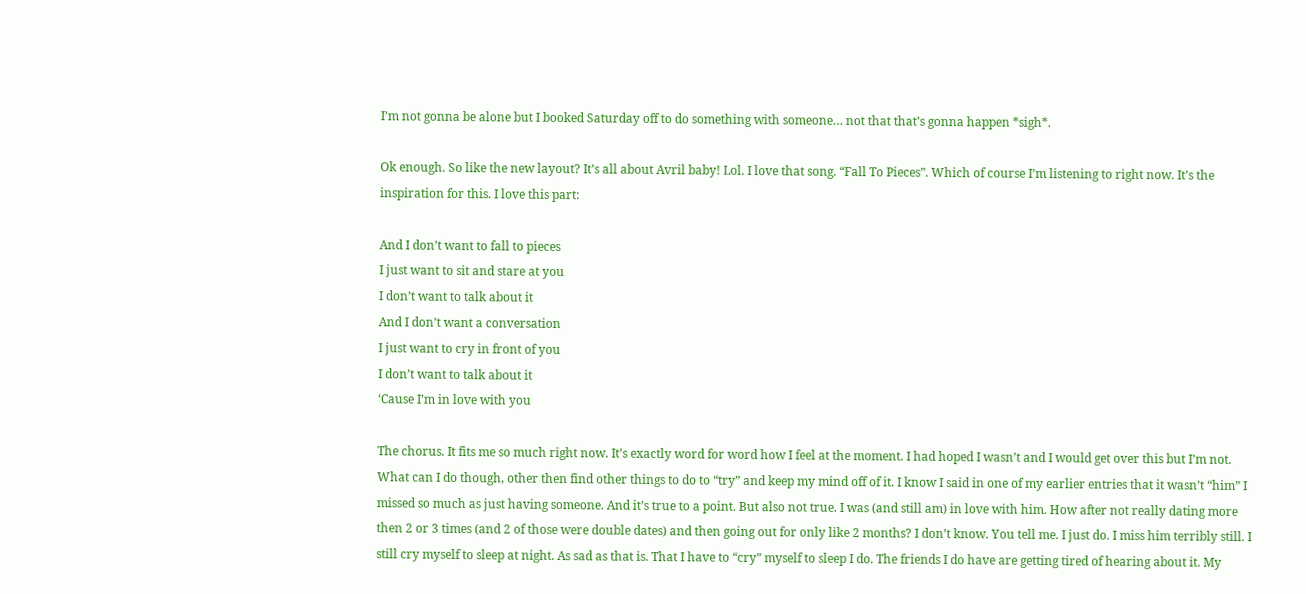I’m not gonna be alone but I booked Saturday off to do something with someone… not that that’s gonna happen *sigh*.

Ok enough. So like the new layout? It’s all about Avril baby! Lol. I love that song. “Fall To Pieces”. Which of course I’m listening to right now. It’s the inspiration for this. I love this part:

And I don’t want to fall to pieces
I just want to sit and stare at you
I don’t want to talk about it
And I don’t want a conversation
I just want to cry in front of you
I don’t want to talk about it
‘Cause I’m in love with you

The chorus. It fits me so much right now. It’s exactly word for word how I feel at the moment. I had hoped I wasn’t and I would get over this but I’m not. What can I do though, other then find other things to do to “try” and keep my mind off of it. I know I said in one of my earlier entries that it wasn’t “him” I missed so much as just having someone. And it’s true to a point. But also not true. I was (and still am) in love with him. How after not really dating more then 2 or 3 times (and 2 of those were double dates) and then going out for only like 2 months? I don’t know. You tell me. I just do. I miss him terribly still. I still cry myself to sleep at night. As sad as that is. That I have to “cry” myself to sleep I do. The friends I do have are getting tired of hearing about it. My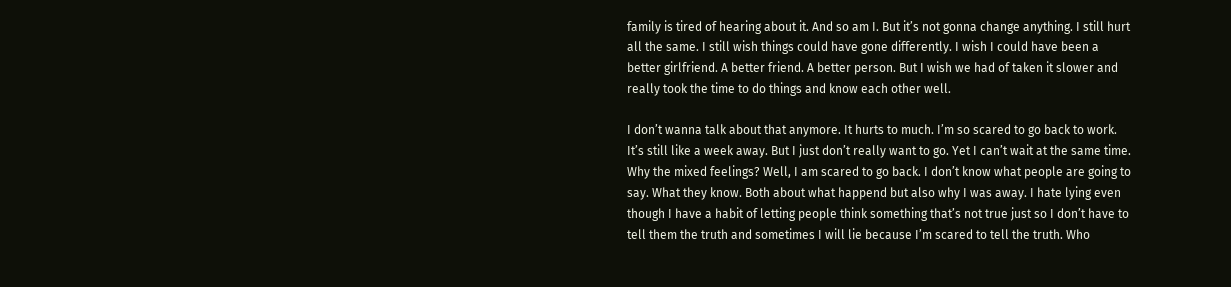family is tired of hearing about it. And so am I. But it’s not gonna change anything. I still hurt all the same. I still wish things could have gone differently. I wish I could have been a better girlfriend. A better friend. A better person. But I wish we had of taken it slower and really took the time to do things and know each other well.

I don’t wanna talk about that anymore. It hurts to much. I’m so scared to go back to work. It’s still like a week away. But I just don’t really want to go. Yet I can’t wait at the same time. Why the mixed feelings? Well, I am scared to go back. I don’t know what people are going to say. What they know. Both about what happend but also why I was away. I hate lying even though I have a habit of letting people think something that’s not true just so I don’t have to tell them the truth and sometimes I will lie because I’m scared to tell the truth. Who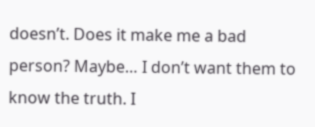doesn’t. Does it make me a bad person? Maybe… I don’t want them to know the truth. I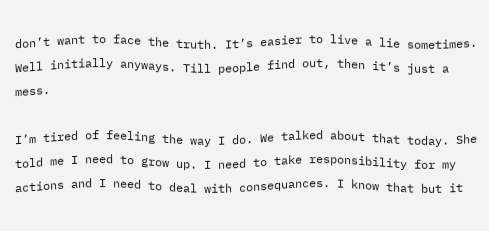don’t want to face the truth. It’s easier to live a lie sometimes. Well initially anyways. Till people find out, then it’s just a mess.

I’m tired of feeling the way I do. We talked about that today. She told me I need to grow up. I need to take responsibility for my actions and I need to deal with consequances. I know that but it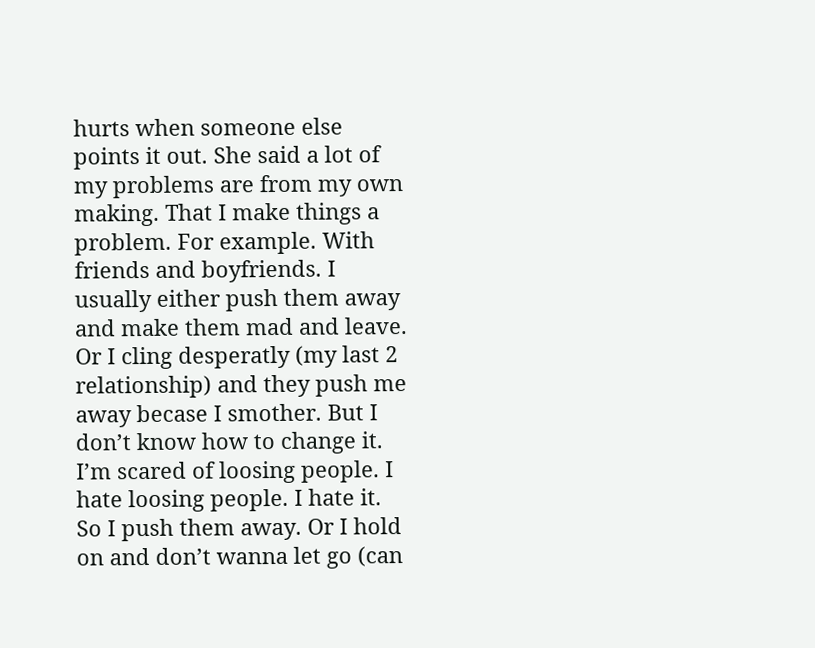hurts when someone else points it out. She said a lot of my problems are from my own making. That I make things a problem. For example. With friends and boyfriends. I usually either push them away and make them mad and leave. Or I cling desperatly (my last 2 relationship) and they push me away becase I smother. But I don’t know how to change it. I’m scared of loosing people. I hate loosing people. I hate it. So I push them away. Or I hold on and don’t wanna let go (can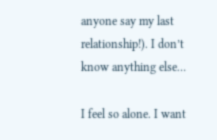anyone say my last relationship!). I don’t know anything else…

I feel so alone. I want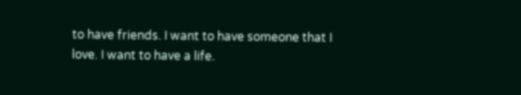to have friends. I want to have someone that I love. I want to have a life.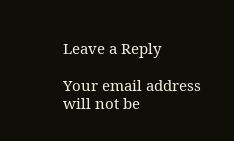Leave a Reply

Your email address will not be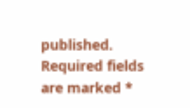published. Required fields are marked *